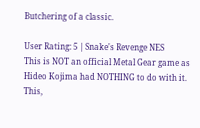Butchering of a classic.

User Rating: 5 | Snake's Revenge NES
This is NOT an official Metal Gear game as Hideo Kojima had NOTHING to do with it. This,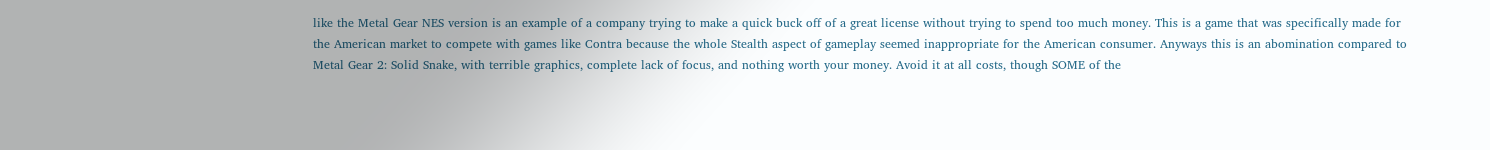like the Metal Gear NES version is an example of a company trying to make a quick buck off of a great license without trying to spend too much money. This is a game that was specifically made for the American market to compete with games like Contra because the whole Stealth aspect of gameplay seemed inappropriate for the American consumer. Anyways this is an abomination compared to Metal Gear 2: Solid Snake, with terrible graphics, complete lack of focus, and nothing worth your money. Avoid it at all costs, though SOME of the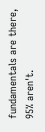fundamentals are there, 95% aren't.